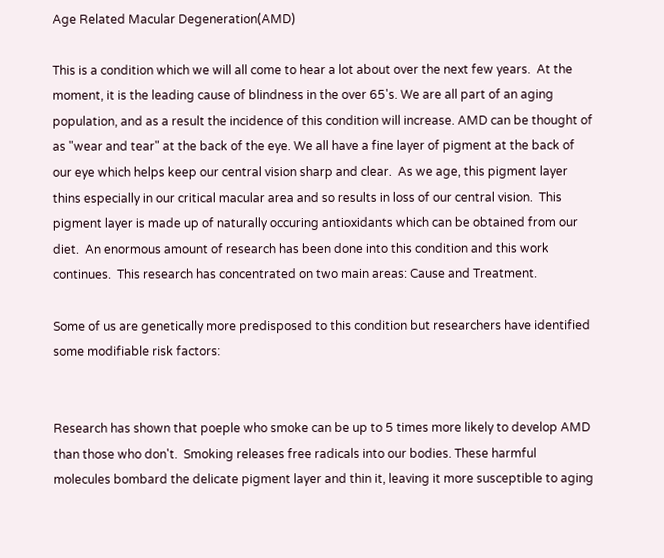Age Related Macular Degeneration(AMD)

This is a condition which we will all come to hear a lot about over the next few years.  At the moment, it is the leading cause of blindness in the over 65's. We are all part of an aging population, and as a result the incidence of this condition will increase. AMD can be thought of as "wear and tear" at the back of the eye. We all have a fine layer of pigment at the back of our eye which helps keep our central vision sharp and clear.  As we age, this pigment layer thins especially in our critical macular area and so results in loss of our central vision.  This pigment layer is made up of naturally occuring antioxidants which can be obtained from our diet.  An enormous amount of research has been done into this condition and this work continues.  This research has concentrated on two main areas: Cause and Treatment.

Some of us are genetically more predisposed to this condition but researchers have identified some modifiable risk factors:


Research has shown that poeple who smoke can be up to 5 times more likely to develop AMD than those who don't.  Smoking releases free radicals into our bodies. These harmful molecules bombard the delicate pigment layer and thin it, leaving it more susceptible to aging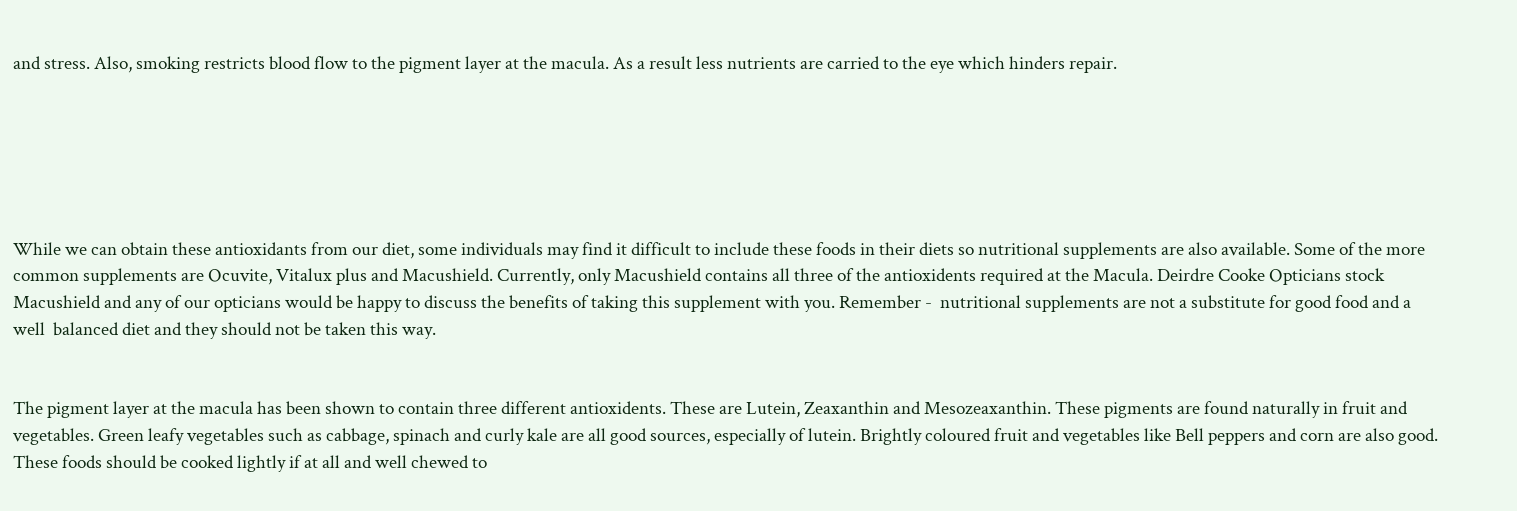and stress. Also, smoking restricts blood flow to the pigment layer at the macula. As a result less nutrients are carried to the eye which hinders repair.






While we can obtain these antioxidants from our diet, some individuals may find it difficult to include these foods in their diets so nutritional supplements are also available. Some of the more common supplements are Ocuvite, Vitalux plus and Macushield. Currently, only Macushield contains all three of the antioxidents required at the Macula. Deirdre Cooke Opticians stock Macushield and any of our opticians would be happy to discuss the benefits of taking this supplement with you. Remember -  nutritional supplements are not a substitute for good food and a well  balanced diet and they should not be taken this way.


The pigment layer at the macula has been shown to contain three different antioxidents. These are Lutein, Zeaxanthin and Mesozeaxanthin. These pigments are found naturally in fruit and vegetables. Green leafy vegetables such as cabbage, spinach and curly kale are all good sources, especially of lutein. Brightly coloured fruit and vegetables like Bell peppers and corn are also good. These foods should be cooked lightly if at all and well chewed to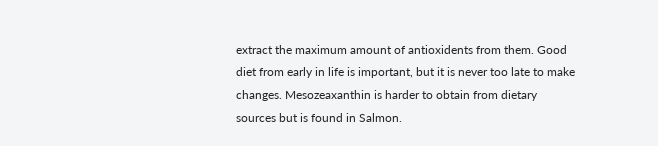extract the maximum amount of antioxidents from them. Good diet from early in life is important, but it is never too late to make changes. Mesozeaxanthin is harder to obtain from dietary sources but is found in Salmon.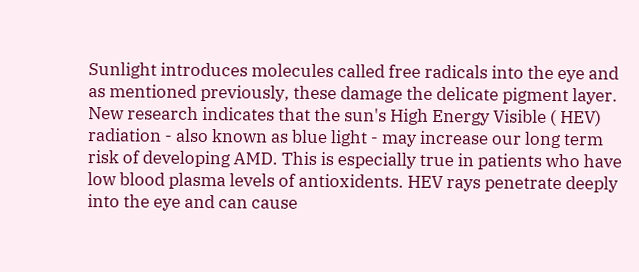Sunlight introduces molecules called free radicals into the eye and as mentioned previously, these damage the delicate pigment layer. New research indicates that the sun's High Energy Visible ( HEV) radiation - also known as blue light - may increase our long term risk of developing AMD. This is especially true in patients who have low blood plasma levels of antioxidents. HEV rays penetrate deeply into the eye and can cause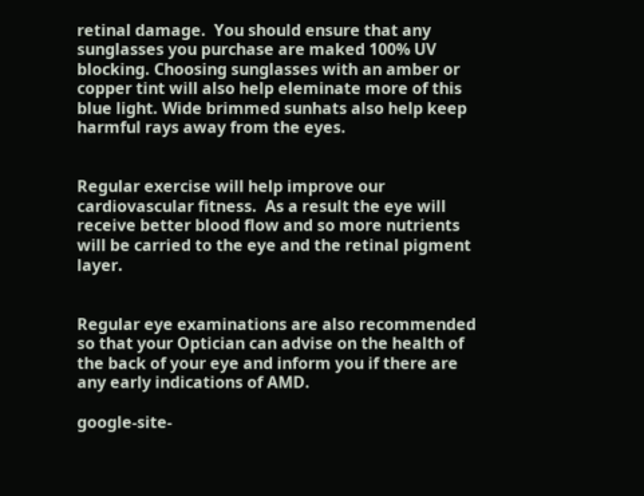retinal damage.  You should ensure that any sunglasses you purchase are maked 100% UV blocking. Choosing sunglasses with an amber or copper tint will also help eleminate more of this blue light. Wide brimmed sunhats also help keep harmful rays away from the eyes.


Regular exercise will help improve our cardiovascular fitness.  As a result the eye will receive better blood flow and so more nutrients will be carried to the eye and the retinal pigment layer.


Regular eye examinations are also recommended so that your Optician can advise on the health of the back of your eye and inform you if there are any early indications of AMD.

google-site-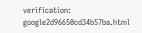verification: google2d96650cd34b57ba.html